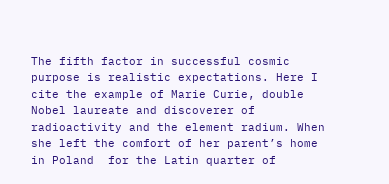The fifth factor in successful cosmic purpose is realistic expectations. Here I cite the example of Marie Curie, double Nobel laureate and discoverer of radioactivity and the element radium. When she left the comfort of her parent’s home in Poland  for the Latin quarter of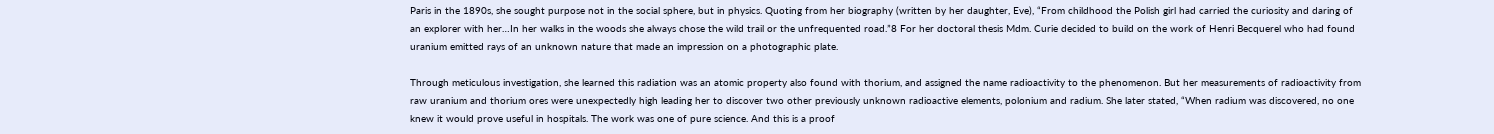Paris in the 1890s, she sought purpose not in the social sphere, but in physics. Quoting from her biography (written by her daughter, Eve), “From childhood the Polish girl had carried the curiosity and daring of an explorer with her…In her walks in the woods she always chose the wild trail or the unfrequented road.”8 For her doctoral thesis Mdm. Curie decided to build on the work of Henri Becquerel who had found uranium emitted rays of an unknown nature that made an impression on a photographic plate.

Through meticulous investigation, she learned this radiation was an atomic property also found with thorium, and assigned the name radioactivity to the phenomenon. But her measurements of radioactivity from raw uranium and thorium ores were unexpectedly high leading her to discover two other previously unknown radioactive elements, polonium and radium. She later stated, “When radium was discovered, no one knew it would prove useful in hospitals. The work was one of pure science. And this is a proof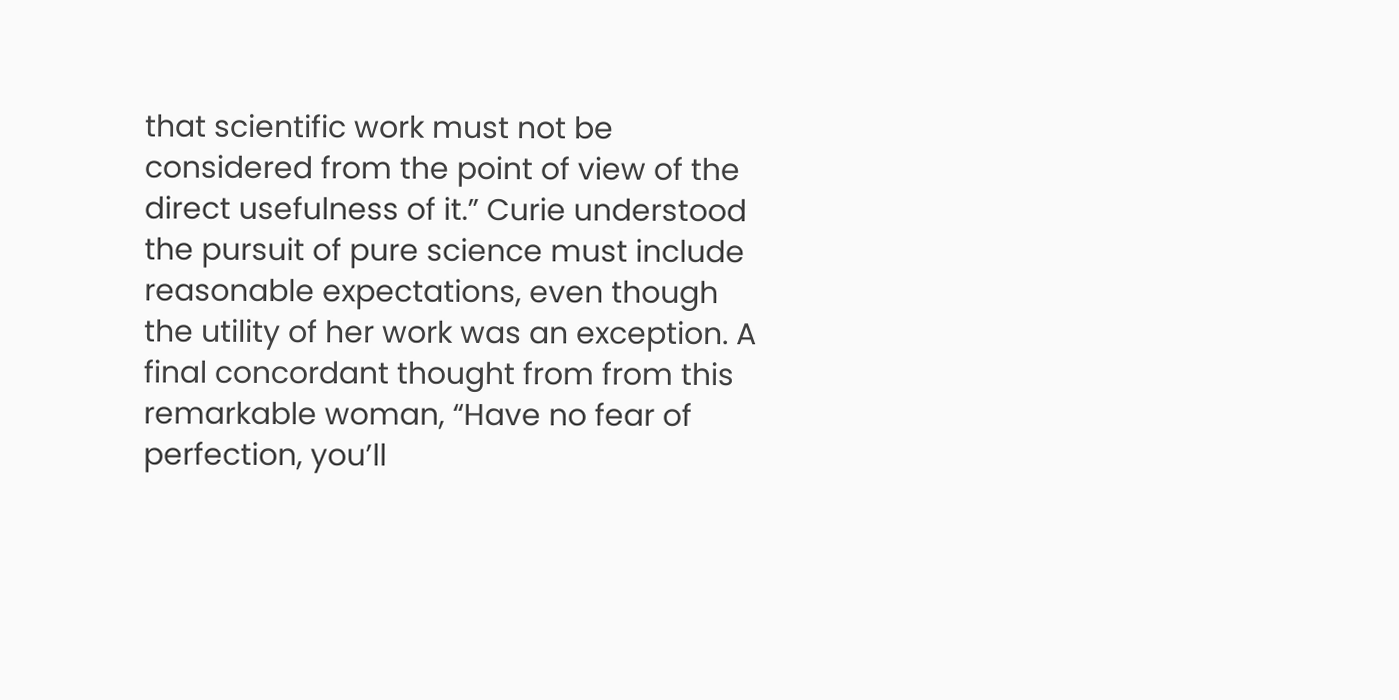that scientific work must not be considered from the point of view of the direct usefulness of it.” Curie understood the pursuit of pure science must include reasonable expectations, even though the utility of her work was an exception. A final concordant thought from from this remarkable woman, “Have no fear of perfection, you’ll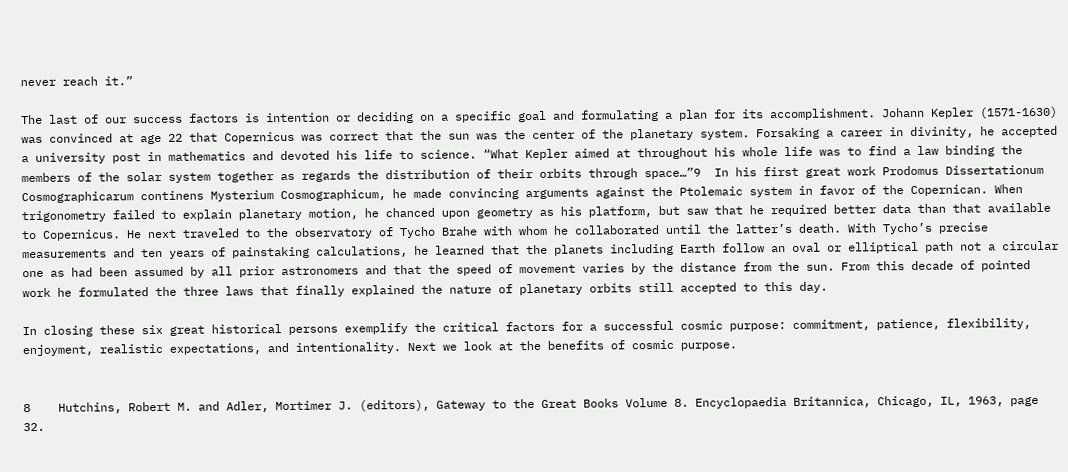never reach it.”

The last of our success factors is intention or deciding on a specific goal and formulating a plan for its accomplishment. Johann Kepler (1571-1630) was convinced at age 22 that Copernicus was correct that the sun was the center of the planetary system. Forsaking a career in divinity, he accepted a university post in mathematics and devoted his life to science. “What Kepler aimed at throughout his whole life was to find a law binding the members of the solar system together as regards the distribution of their orbits through space…”9  In his first great work Prodomus Dissertationum Cosmographicarum continens Mysterium Cosmographicum, he made convincing arguments against the Ptolemaic system in favor of the Copernican. When trigonometry failed to explain planetary motion, he chanced upon geometry as his platform, but saw that he required better data than that available to Copernicus. He next traveled to the observatory of Tycho Brahe with whom he collaborated until the latter’s death. With Tycho’s precise measurements and ten years of painstaking calculations, he learned that the planets including Earth follow an oval or elliptical path not a circular one as had been assumed by all prior astronomers and that the speed of movement varies by the distance from the sun. From this decade of pointed work he formulated the three laws that finally explained the nature of planetary orbits still accepted to this day.

In closing these six great historical persons exemplify the critical factors for a successful cosmic purpose: commitment, patience, flexibility, enjoyment, realistic expectations, and intentionality. Next we look at the benefits of cosmic purpose.


8    Hutchins, Robert M. and Adler, Mortimer J. (editors), Gateway to the Great Books Volume 8. Encyclopaedia Britannica, Chicago, IL, 1963, page 32.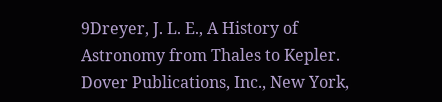9Dreyer, J. L. E., A History of Astronomy from Thales to Kepler. Dover Publications, Inc., New York,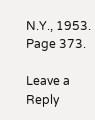N.Y., 1953. Page 373.

Leave a Reply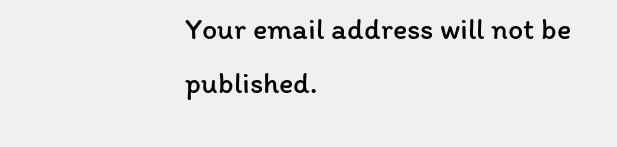Your email address will not be published.